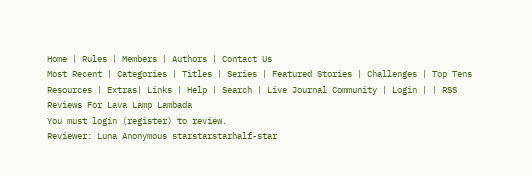Home | Rules | Members | Authors | Contact Us
Most Recent | Categories | Titles | Series | Featured Stories | Challenges | Top Tens
Resources | Extras| Links | Help | Search | Live Journal Community | Login | | RSS
Reviews For Lava Lamp Lambada
You must login (register) to review.
Reviewer: Luna Anonymous starstarstarhalf-star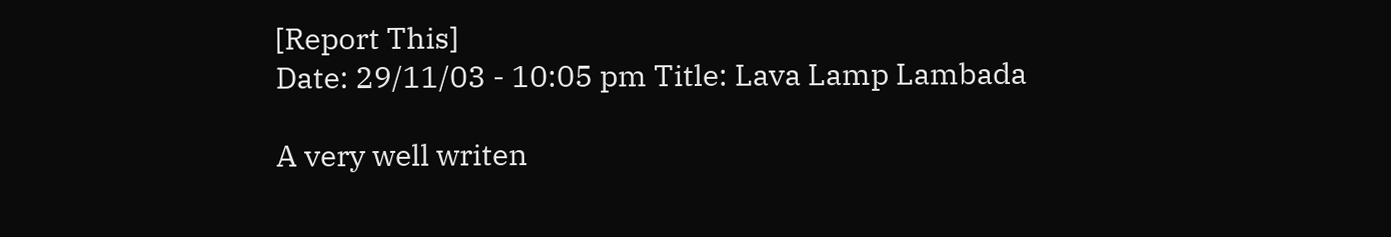[Report This]
Date: 29/11/03 - 10:05 pm Title: Lava Lamp Lambada

A very well writen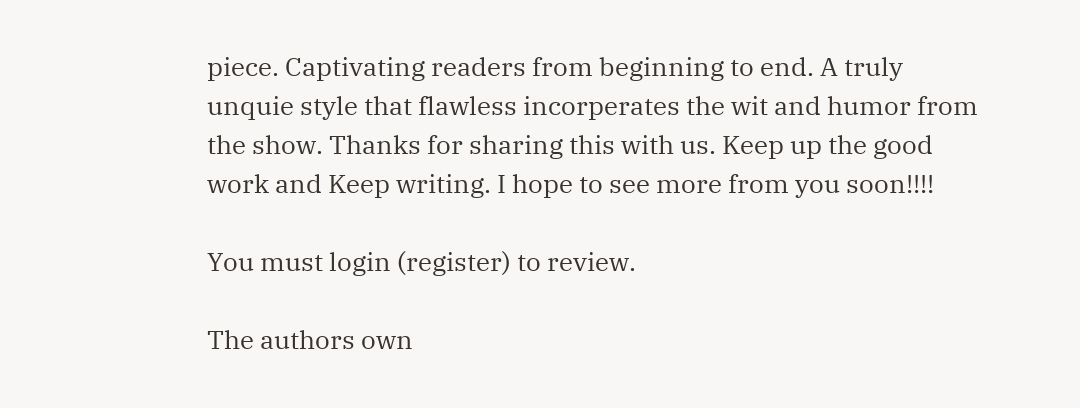piece. Captivating readers from beginning to end. A truly unquie style that flawless incorperates the wit and humor from the show. Thanks for sharing this with us. Keep up the good work and Keep writing. I hope to see more from you soon!!!!

You must login (register) to review.

The authors own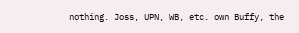nothing. Joss, UPN, WB, etc. own Buffy, the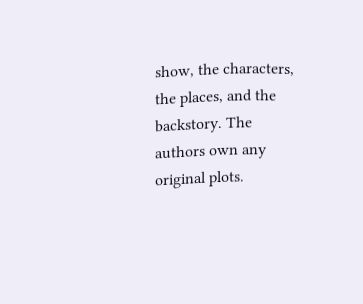show, the characters, the places, and the backstory. The authors own any original plots.